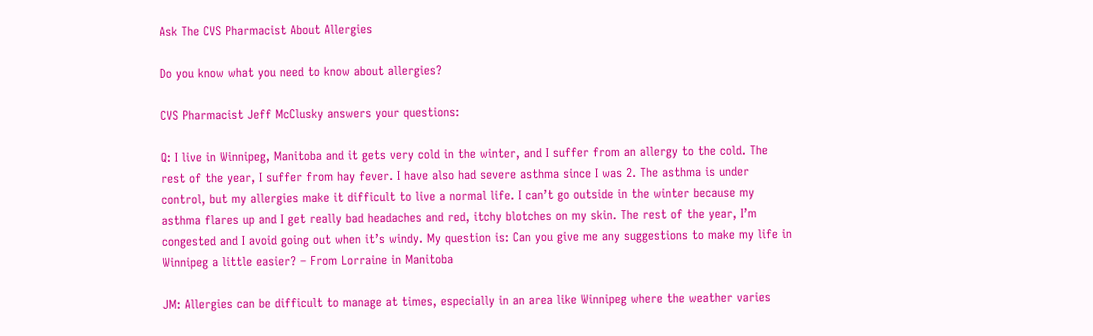Ask The CVS Pharmacist About Allergies

Do you know what you need to know about allergies?

CVS Pharmacist Jeff McClusky answers your questions:

Q: I live in Winnipeg, Manitoba and it gets very cold in the winter, and I suffer from an allergy to the cold. The rest of the year, I suffer from hay fever. I have also had severe asthma since I was 2. The asthma is under control, but my allergies make it difficult to live a normal life. I can’t go outside in the winter because my asthma flares up and I get really bad headaches and red, itchy blotches on my skin. The rest of the year, I’m congested and I avoid going out when it’s windy. My question is: Can you give me any suggestions to make my life in Winnipeg a little easier? – From Lorraine in Manitoba

JM: Allergies can be difficult to manage at times, especially in an area like Winnipeg where the weather varies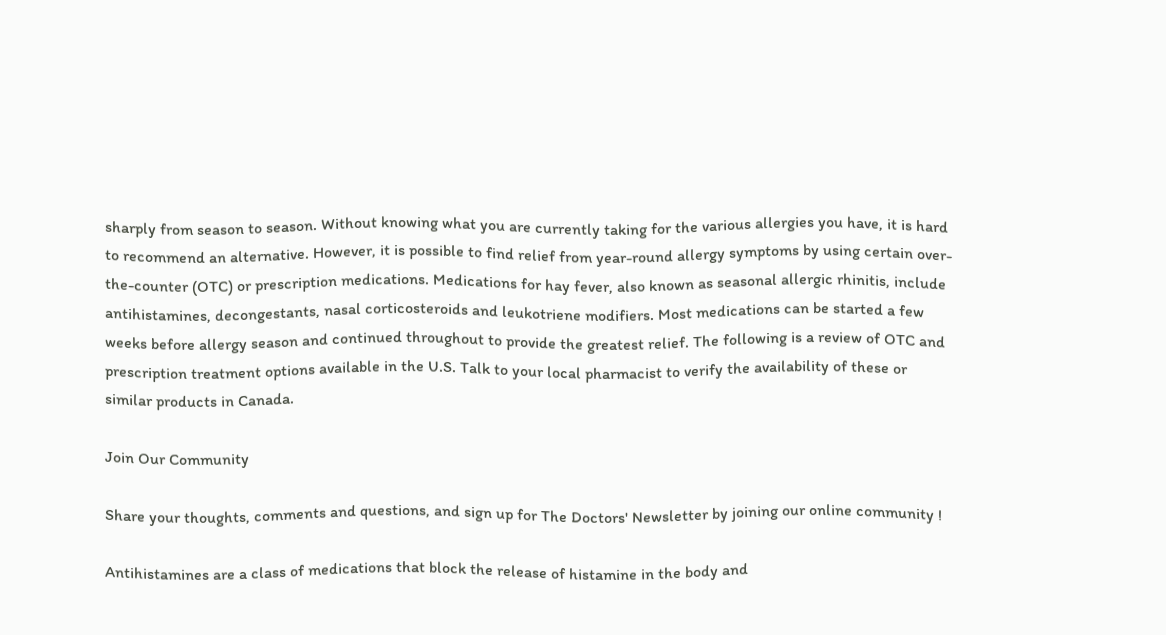sharply from season to season. Without knowing what you are currently taking for the various allergies you have, it is hard to recommend an alternative. However, it is possible to find relief from year-round allergy symptoms by using certain over-the-counter (OTC) or prescription medications. Medications for hay fever, also known as seasonal allergic rhinitis, include antihistamines, decongestants, nasal corticosteroids and leukotriene modifiers. Most medications can be started a few weeks before allergy season and continued throughout to provide the greatest relief. The following is a review of OTC and prescription treatment options available in the U.S. Talk to your local pharmacist to verify the availability of these or similar products in Canada.

Join Our Community

Share your thoughts, comments and questions, and sign up for The Doctors' Newsletter by joining our online community !

Antihistamines are a class of medications that block the release of histamine in the body and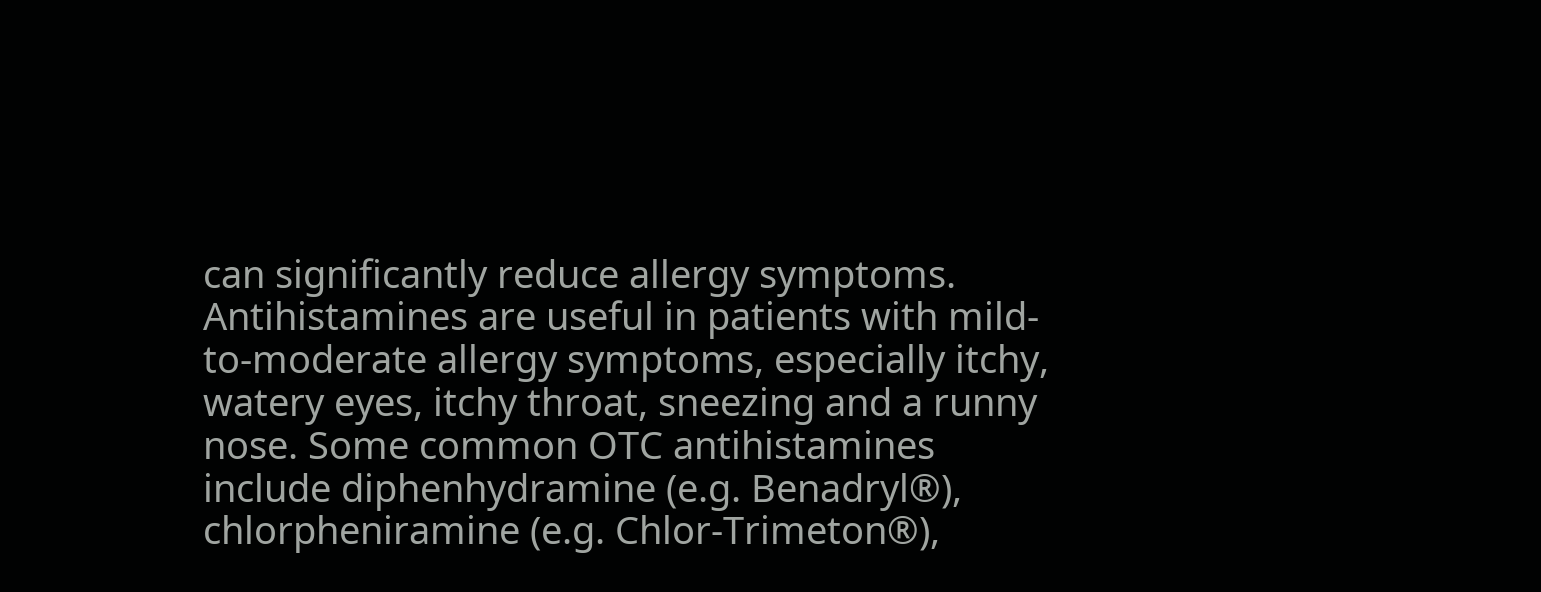can significantly reduce allergy symptoms. Antihistamines are useful in patients with mild-to-moderate allergy symptoms, especially itchy, watery eyes, itchy throat, sneezing and a runny nose. Some common OTC antihistamines include diphenhydramine (e.g. Benadryl®), chlorpheniramine (e.g. Chlor-Trimeton®),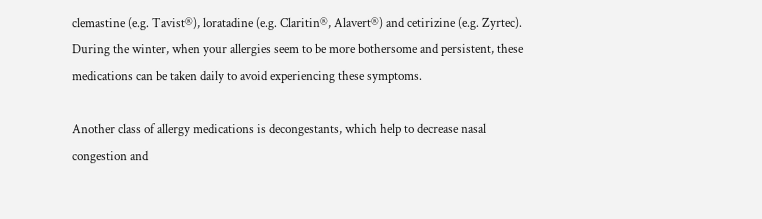clemastine (e.g. Tavist®), loratadine (e.g. Claritin®, Alavert®) and cetirizine (e.g. Zyrtec). During the winter, when your allergies seem to be more bothersome and persistent, these medications can be taken daily to avoid experiencing these symptoms.

Another class of allergy medications is decongestants, which help to decrease nasal congestion and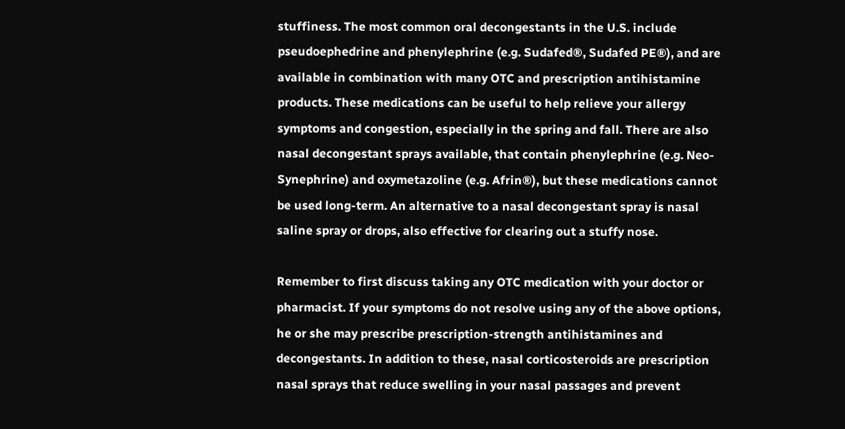stuffiness. The most common oral decongestants in the U.S. include pseudoephedrine and phenylephrine (e.g. Sudafed®, Sudafed PE®), and are available in combination with many OTC and prescription antihistamine products. These medications can be useful to help relieve your allergy symptoms and congestion, especially in the spring and fall. There are also nasal decongestant sprays available, that contain phenylephrine (e.g. Neo-Synephrine) and oxymetazoline (e.g. Afrin®), but these medications cannot be used long-term. An alternative to a nasal decongestant spray is nasal saline spray or drops, also effective for clearing out a stuffy nose.

Remember to first discuss taking any OTC medication with your doctor or pharmacist. If your symptoms do not resolve using any of the above options, he or she may prescribe prescription-strength antihistamines and decongestants. In addition to these, nasal corticosteroids are prescription nasal sprays that reduce swelling in your nasal passages and prevent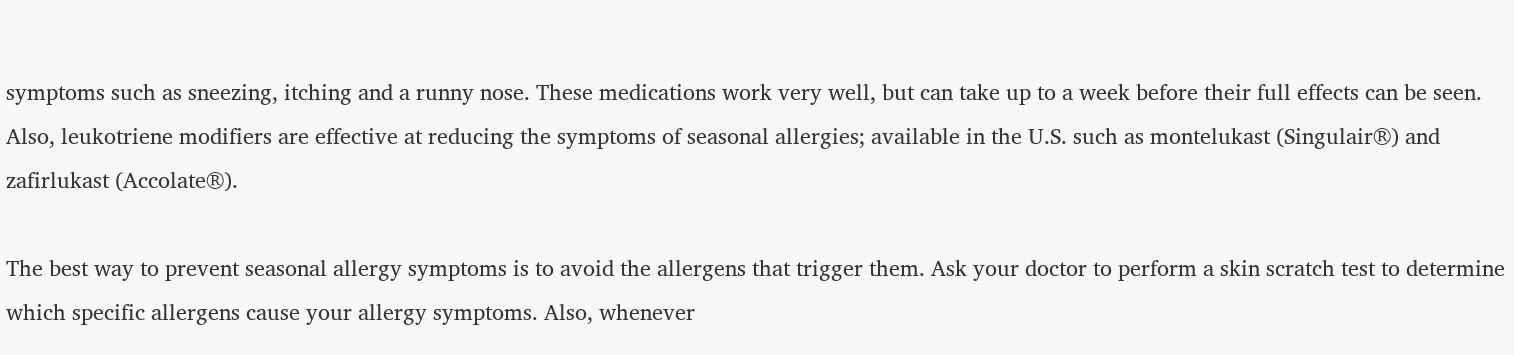symptoms such as sneezing, itching and a runny nose. These medications work very well, but can take up to a week before their full effects can be seen. Also, leukotriene modifiers are effective at reducing the symptoms of seasonal allergies; available in the U.S. such as montelukast (Singulair®) and zafirlukast (Accolate®).

The best way to prevent seasonal allergy symptoms is to avoid the allergens that trigger them. Ask your doctor to perform a skin scratch test to determine which specific allergens cause your allergy symptoms. Also, whenever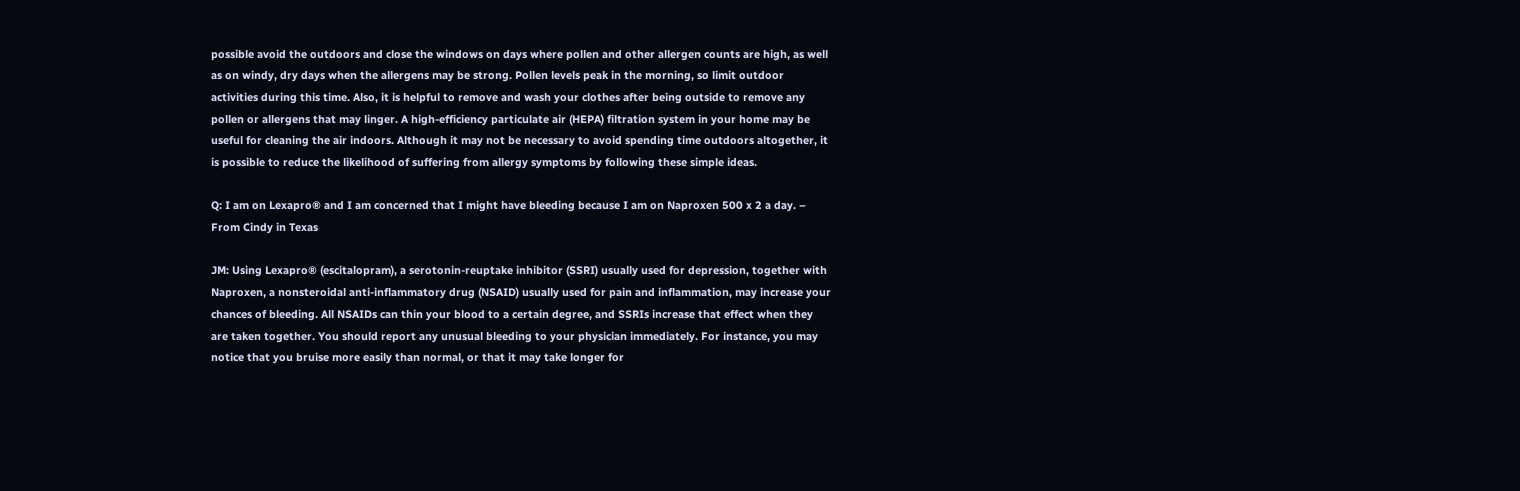possible avoid the outdoors and close the windows on days where pollen and other allergen counts are high, as well as on windy, dry days when the allergens may be strong. Pollen levels peak in the morning, so limit outdoor activities during this time. Also, it is helpful to remove and wash your clothes after being outside to remove any pollen or allergens that may linger. A high-efficiency particulate air (HEPA) filtration system in your home may be useful for cleaning the air indoors. Although it may not be necessary to avoid spending time outdoors altogether, it is possible to reduce the likelihood of suffering from allergy symptoms by following these simple ideas.

Q: I am on Lexapro® and I am concerned that I might have bleeding because I am on Naproxen 500 x 2 a day. – From Cindy in Texas

JM: Using Lexapro® (escitalopram), a serotonin-reuptake inhibitor (SSRI) usually used for depression, together with Naproxen, a nonsteroidal anti-inflammatory drug (NSAID) usually used for pain and inflammation, may increase your chances of bleeding. All NSAIDs can thin your blood to a certain degree, and SSRIs increase that effect when they are taken together. You should report any unusual bleeding to your physician immediately. For instance, you may notice that you bruise more easily than normal, or that it may take longer for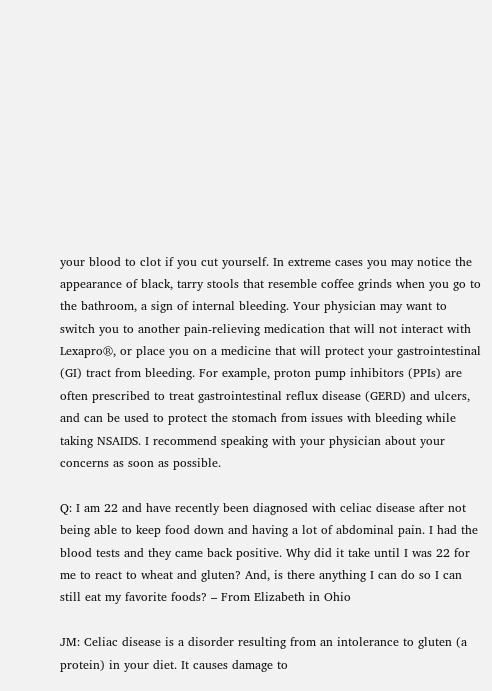your blood to clot if you cut yourself. In extreme cases you may notice the appearance of black, tarry stools that resemble coffee grinds when you go to the bathroom, a sign of internal bleeding. Your physician may want to switch you to another pain-relieving medication that will not interact with Lexapro®, or place you on a medicine that will protect your gastrointestinal (GI) tract from bleeding. For example, proton pump inhibitors (PPIs) are often prescribed to treat gastrointestinal reflux disease (GERD) and ulcers, and can be used to protect the stomach from issues with bleeding while taking NSAIDS. I recommend speaking with your physician about your concerns as soon as possible.

Q: I am 22 and have recently been diagnosed with celiac disease after not being able to keep food down and having a lot of abdominal pain. I had the blood tests and they came back positive. Why did it take until I was 22 for me to react to wheat and gluten? And, is there anything I can do so I can still eat my favorite foods? – From Elizabeth in Ohio

JM: Celiac disease is a disorder resulting from an intolerance to gluten (a protein) in your diet. It causes damage to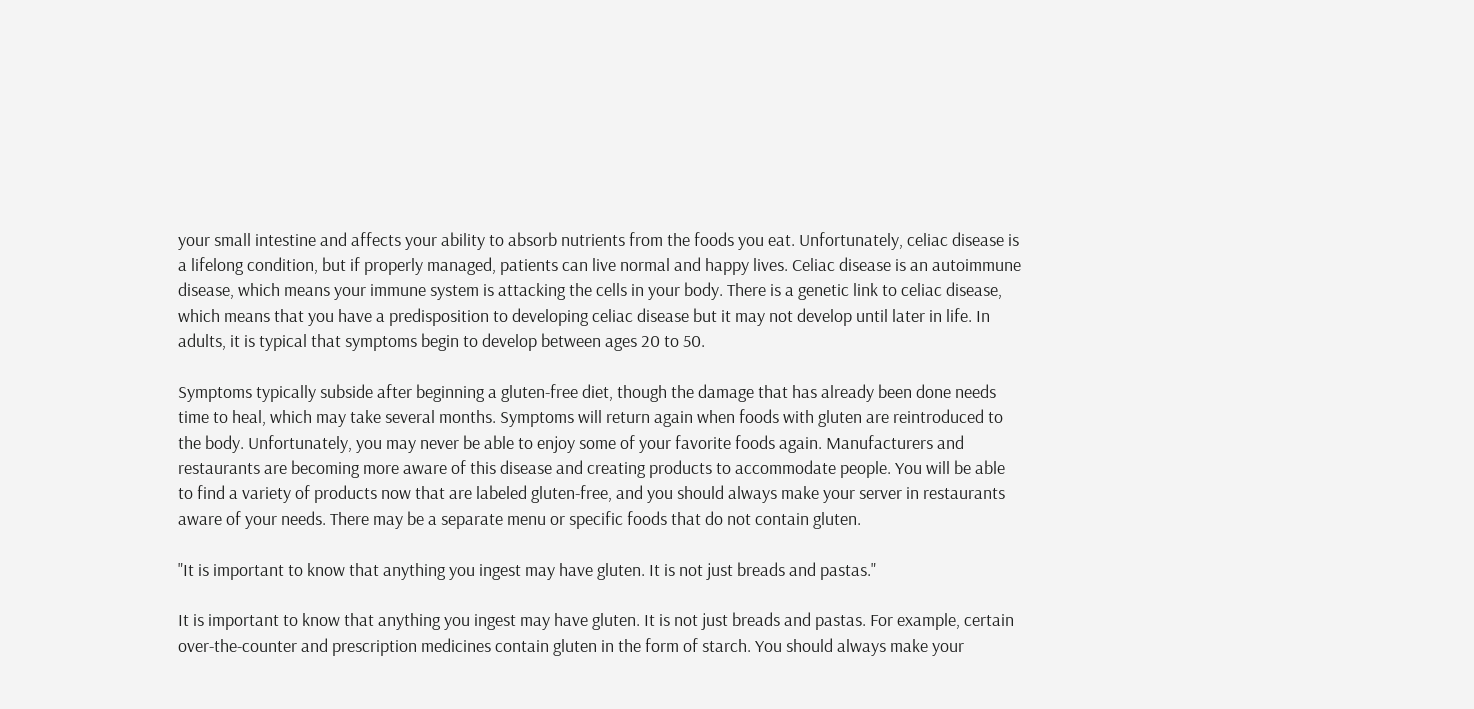your small intestine and affects your ability to absorb nutrients from the foods you eat. Unfortunately, celiac disease is a lifelong condition, but if properly managed, patients can live normal and happy lives. Celiac disease is an autoimmune disease, which means your immune system is attacking the cells in your body. There is a genetic link to celiac disease, which means that you have a predisposition to developing celiac disease but it may not develop until later in life. In adults, it is typical that symptoms begin to develop between ages 20 to 50.

Symptoms typically subside after beginning a gluten-free diet, though the damage that has already been done needs time to heal, which may take several months. Symptoms will return again when foods with gluten are reintroduced to the body. Unfortunately, you may never be able to enjoy some of your favorite foods again. Manufacturers and restaurants are becoming more aware of this disease and creating products to accommodate people. You will be able to find a variety of products now that are labeled gluten-free, and you should always make your server in restaurants aware of your needs. There may be a separate menu or specific foods that do not contain gluten.

"It is important to know that anything you ingest may have gluten. It is not just breads and pastas."

It is important to know that anything you ingest may have gluten. It is not just breads and pastas. For example, certain over-the-counter and prescription medicines contain gluten in the form of starch. You should always make your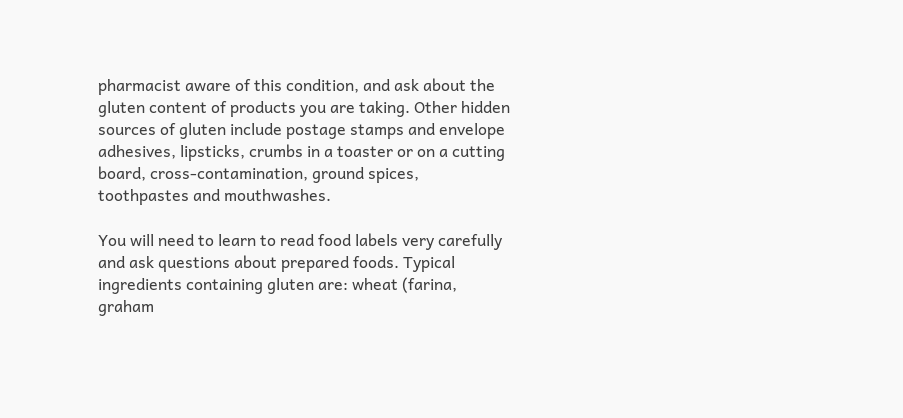pharmacist aware of this condition, and ask about the gluten content of products you are taking. Other hidden sources of gluten include postage stamps and envelope adhesives, lipsticks, crumbs in a toaster or on a cutting board, cross-contamination, ground spices, toothpastes and mouthwashes.

You will need to learn to read food labels very carefully and ask questions about prepared foods. Typical ingredients containing gluten are: wheat (farina, graham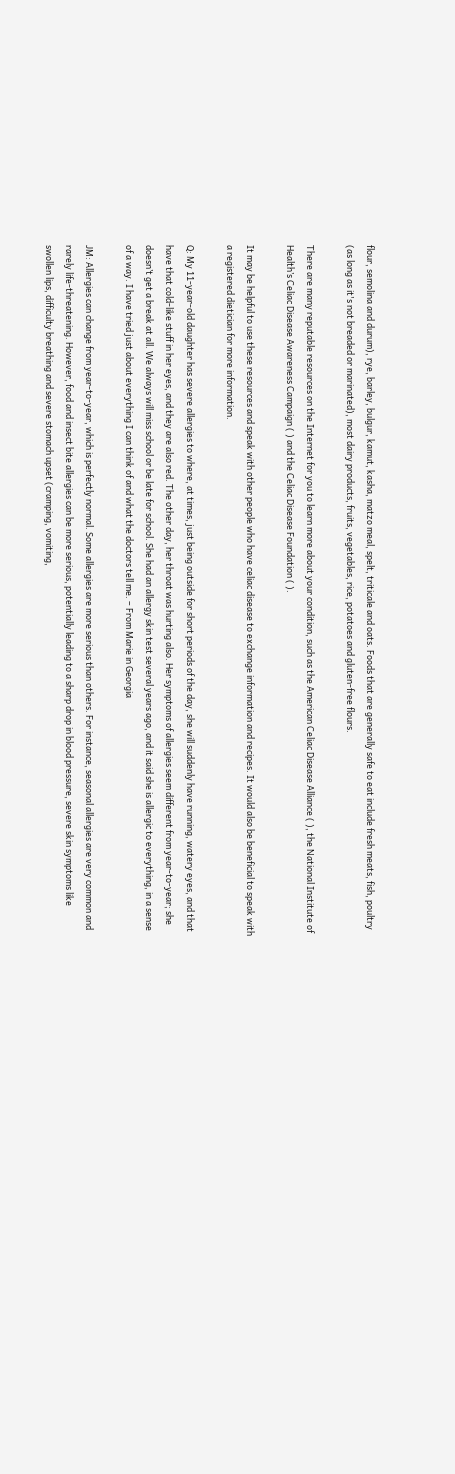flour, semolina and durum), rye, barley, bulgur, kamut, kasha, matzo meal, spelt, triticale and oats. Foods that are generally safe to eat include fresh meats, fish, poultry (as long as it's not breaded or marinated), most dairy products, fruits, vegetables, rice, potatoes and gluten-free flours.

There are many reputable resources on the Internet for you to learn more about your condition, such as the American Celiac Disease Alliance ( ), the National Institute of Health’s Celiac Disease Awareness Campaign ( ) and the Celiac Disease Foundation ( ).

It may be helpful to use these resources and speak with other people who have celiac disease to exchange information and recipes. It would also be beneficial to speak with a registered dietician for more information.

Q: My 11-year-old daughter has severe allergies to where, at times, just being outside for short periods of the day, she will suddenly have running, watery eyes, and that have that cold-like stuff in her eyes, and they are also red. The other day, her throat was hurting also. Her symptoms of allergies seem different from year-to-year; she doesn’t get a break at all. We always will miss school or be late for school. She had an allergy skin test several years ago, and it said she is allergic to everything, in a sense of a way. I have tried just about everything I can think of and what the doctors tell me. – From Marie in Georgia

JM: Allergies can change from year-to-year, which is perfectly normal. Some allergies are more serious than others. For instance, seasonal allergies are very common and rarely life-threatening. However, food and insect bite allergies can be more serious, potentially leading to a sharp drop in blood pressure, severe skin symptoms like swollen lips, difficulty breathing and severe stomach upset (cramping, vomiting,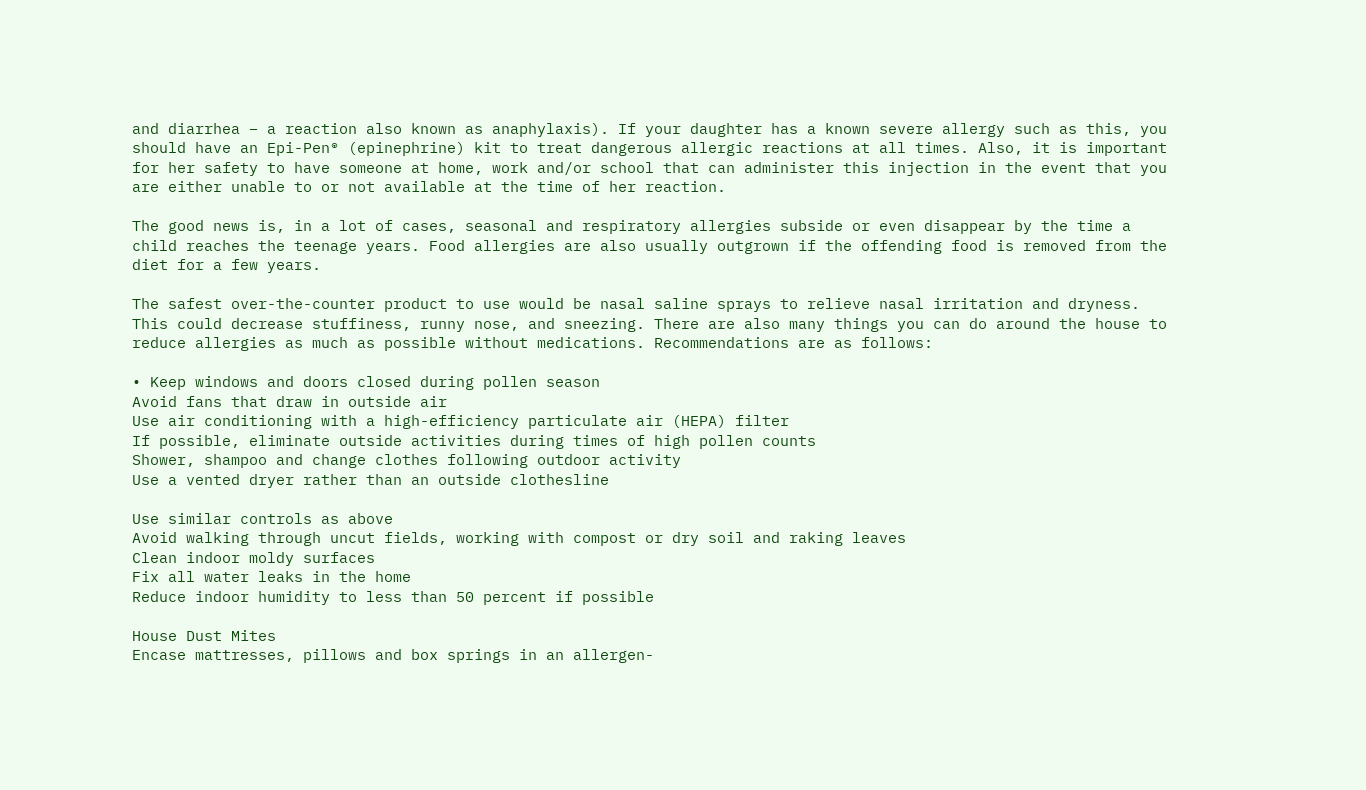and diarrhea – a reaction also known as anaphylaxis). If your daughter has a known severe allergy such as this, you should have an Epi-Pen® (epinephrine) kit to treat dangerous allergic reactions at all times. Also, it is important for her safety to have someone at home, work and/or school that can administer this injection in the event that you are either unable to or not available at the time of her reaction.

The good news is, in a lot of cases, seasonal and respiratory allergies subside or even disappear by the time a child reaches the teenage years. Food allergies are also usually outgrown if the offending food is removed from the diet for a few years.

The safest over-the-counter product to use would be nasal saline sprays to relieve nasal irritation and dryness. This could decrease stuffiness, runny nose, and sneezing. There are also many things you can do around the house to reduce allergies as much as possible without medications. Recommendations are as follows:

• Keep windows and doors closed during pollen season
Avoid fans that draw in outside air
Use air conditioning with a high-efficiency particulate air (HEPA) filter
If possible, eliminate outside activities during times of high pollen counts
Shower, shampoo and change clothes following outdoor activity
Use a vented dryer rather than an outside clothesline

Use similar controls as above
Avoid walking through uncut fields, working with compost or dry soil and raking leaves
Clean indoor moldy surfaces
Fix all water leaks in the home
Reduce indoor humidity to less than 50 percent if possible

House Dust Mites
Encase mattresses, pillows and box springs in an allergen-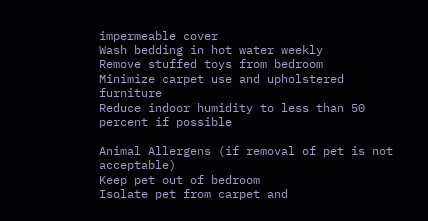impermeable cover
Wash bedding in hot water weekly
Remove stuffed toys from bedroom
Minimize carpet use and upholstered furniture
Reduce indoor humidity to less than 50 percent if possible

Animal Allergens (if removal of pet is not acceptable)
Keep pet out of bedroom
Isolate pet from carpet and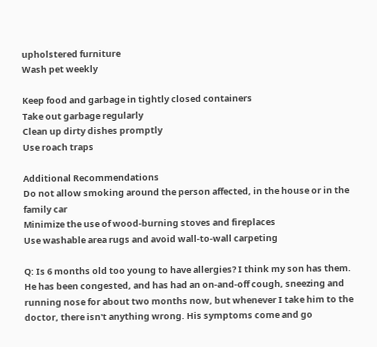upholstered furniture
Wash pet weekly

Keep food and garbage in tightly closed containers
Take out garbage regularly
Clean up dirty dishes promptly
Use roach traps

Additional Recommendations
Do not allow smoking around the person affected, in the house or in the family car
Minimize the use of wood-burning stoves and fireplaces
Use washable area rugs and avoid wall-to-wall carpeting

Q: Is 6 months old too young to have allergies? I think my son has them. He has been congested, and has had an on-and-off cough, sneezing and running nose for about two months now, but whenever I take him to the doctor, there isn't anything wrong. His symptoms come and go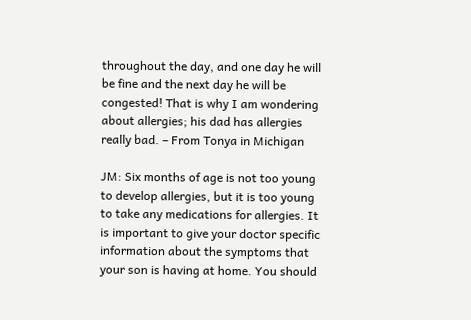throughout the day, and one day he will be fine and the next day he will be congested! That is why I am wondering about allergies; his dad has allergies really bad. – From Tonya in Michigan

JM: Six months of age is not too young to develop allergies, but it is too young to take any medications for allergies. It is important to give your doctor specific information about the symptoms that your son is having at home. You should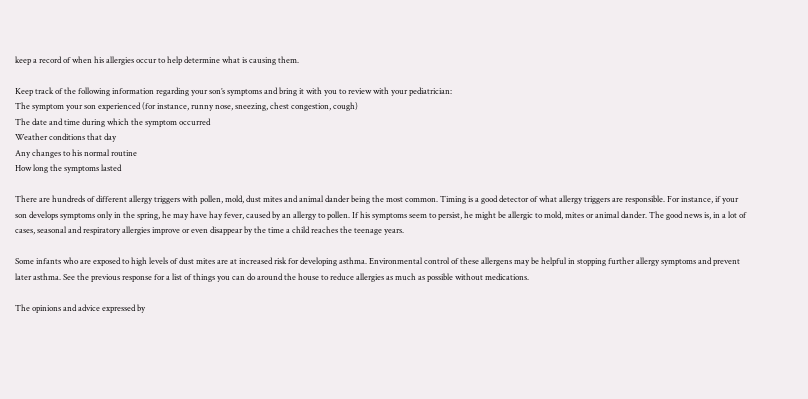keep a record of when his allergies occur to help determine what is causing them.

Keep track of the following information regarding your son’s symptoms and bring it with you to review with your pediatrician:
The symptom your son experienced (for instance, runny nose, sneezing, chest congestion, cough)
The date and time during which the symptom occurred
Weather conditions that day
Any changes to his normal routine
How long the symptoms lasted

There are hundreds of different allergy triggers with pollen, mold, dust mites and animal dander being the most common. Timing is a good detector of what allergy triggers are responsible. For instance, if your son develops symptoms only in the spring, he may have hay fever, caused by an allergy to pollen. If his symptoms seem to persist, he might be allergic to mold, mites or animal dander. The good news is, in a lot of cases, seasonal and respiratory allergies improve or even disappear by the time a child reaches the teenage years.

Some infants who are exposed to high levels of dust mites are at increased risk for developing asthma. Environmental control of these allergens may be helpful in stopping further allergy symptoms and prevent later asthma. See the previous response for a list of things you can do around the house to reduce allergies as much as possible without medications.

The opinions and advice expressed by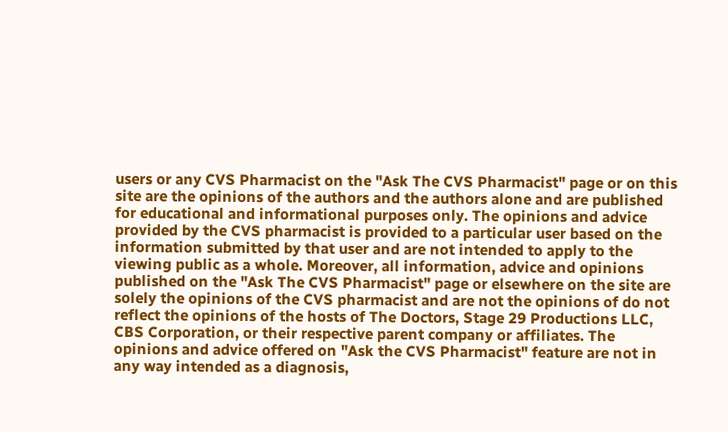users or any CVS Pharmacist on the "Ask The CVS Pharmacist" page or on this site are the opinions of the authors and the authors alone and are published for educational and informational purposes only. The opinions and advice provided by the CVS pharmacist is provided to a particular user based on the information submitted by that user and are not intended to apply to the viewing public as a whole. Moreover, all information, advice and opinions published on the "Ask The CVS Pharmacist" page or elsewhere on the site are solely the opinions of the CVS pharmacist and are not the opinions of do not reflect the opinions of the hosts of The Doctors, Stage 29 Productions LLC, CBS Corporation, or their respective parent company or affiliates. The opinions and advice offered on "Ask the CVS Pharmacist" feature are not in any way intended as a diagnosis,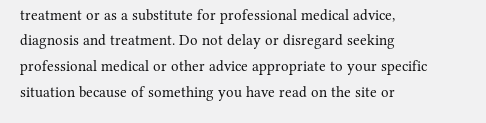treatment or as a substitute for professional medical advice, diagnosis and treatment. Do not delay or disregard seeking professional medical or other advice appropriate to your specific situation because of something you have read on the site or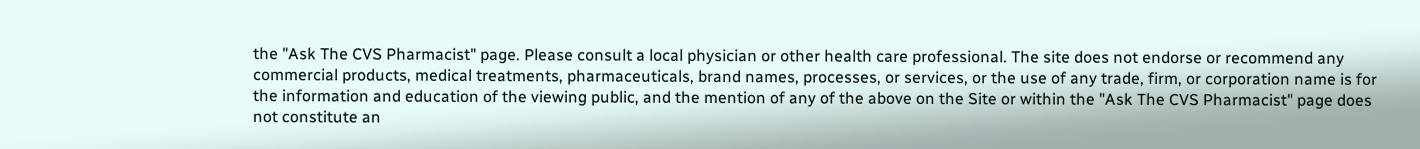the "Ask The CVS Pharmacist" page. Please consult a local physician or other health care professional. The site does not endorse or recommend any commercial products, medical treatments, pharmaceuticals, brand names, processes, or services, or the use of any trade, firm, or corporation name is for the information and education of the viewing public, and the mention of any of the above on the Site or within the "Ask The CVS Pharmacist" page does not constitute an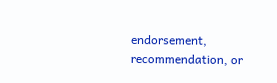endorsement, recommendation, or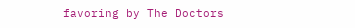favoring by The Doctors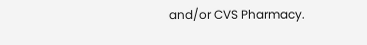and/or CVS Pharmacy.